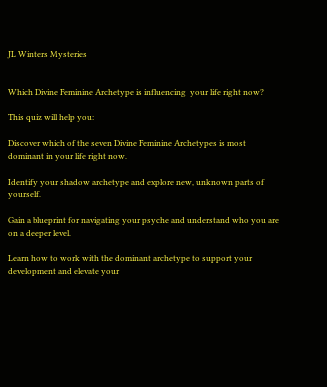JL Winters Mysteries


Which Divine Feminine Archetype is influencing  your life right now?

This quiz will help you:

Discover which of the seven Divine Feminine Archetypes is most dominant in your life right now.

Identify your shadow archetype and explore new, unknown parts of yourself.

Gain a blueprint for navigating your psyche and understand who you are on a deeper level.

Learn how to work with the dominant archetype to support your development and elevate your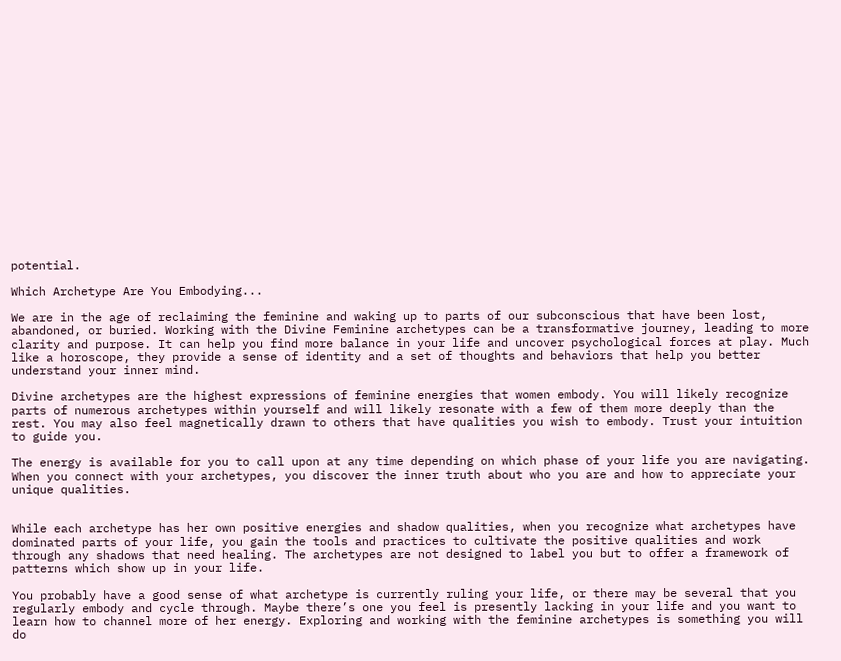potential.

Which Archetype Are You Embodying...

We are in the age of reclaiming the feminine and waking up to parts of our subconscious that have been lost, abandoned, or buried. Working with the Divine Feminine archetypes can be a transformative journey, leading to more clarity and purpose. It can help you find more balance in your life and uncover psychological forces at play. Much like a horoscope, they provide a sense of identity and a set of thoughts and behaviors that help you better understand your inner mind.

Divine archetypes are the highest expressions of feminine energies that women embody. You will likely recognize parts of numerous archetypes within yourself and will likely resonate with a few of them more deeply than the rest. You may also feel magnetically drawn to others that have qualities you wish to embody. Trust your intuition to guide you.

The energy is available for you to call upon at any time depending on which phase of your life you are navigating. When you connect with your archetypes, you discover the inner truth about who you are and how to appreciate your unique qualities.


While each archetype has her own positive energies and shadow qualities, when you recognize what archetypes have dominated parts of your life, you gain the tools and practices to cultivate the positive qualities and work through any shadows that need healing. The archetypes are not designed to label you but to offer a framework of patterns which show up in your life.

You probably have a good sense of what archetype is currently ruling your life, or there may be several that you regularly embody and cycle through. Maybe there’s one you feel is presently lacking in your life and you want to learn how to channel more of her energy. Exploring and working with the feminine archetypes is something you will do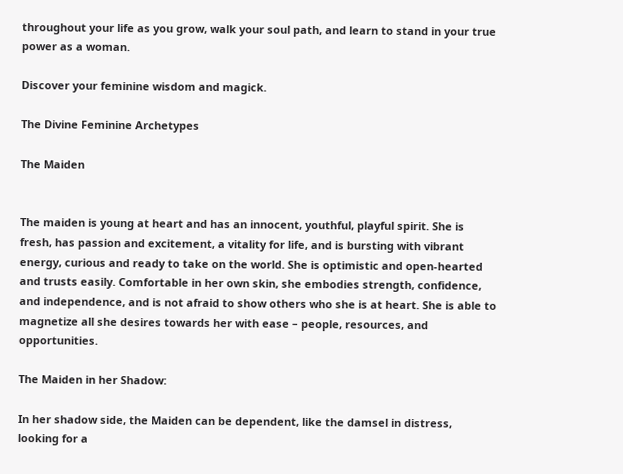throughout your life as you grow, walk your soul path, and learn to stand in your true power as a woman.

Discover your feminine wisdom and magick.

The Divine Feminine Archetypes

The Maiden


The maiden is young at heart and has an innocent, youthful, playful spirit. She is fresh, has passion and excitement, a vitality for life, and is bursting with vibrant energy, curious and ready to take on the world. She is optimistic and open-hearted and trusts easily. Comfortable in her own skin, she embodies strength, confidence, and independence, and is not afraid to show others who she is at heart. She is able to magnetize all she desires towards her with ease – people, resources, and opportunities.

The Maiden in her Shadow:

In her shadow side, the Maiden can be dependent, like the damsel in distress, looking for a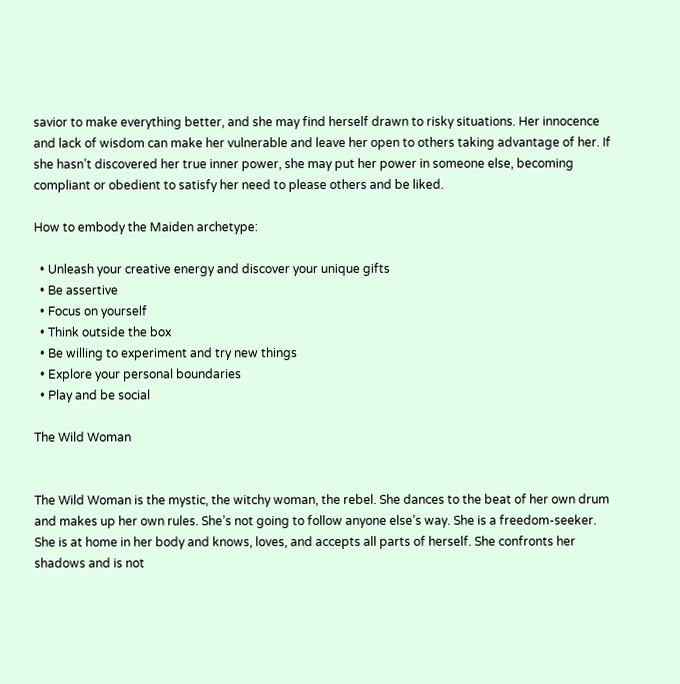savior to make everything better, and she may find herself drawn to risky situations. Her innocence and lack of wisdom can make her vulnerable and leave her open to others taking advantage of her. If she hasn’t discovered her true inner power, she may put her power in someone else, becoming compliant or obedient to satisfy her need to please others and be liked.

How to embody the Maiden archetype:

  • Unleash your creative energy and discover your unique gifts
  • Be assertive
  • Focus on yourself
  • Think outside the box
  • Be willing to experiment and try new things
  • Explore your personal boundaries
  • Play and be social

The Wild Woman


The Wild Woman is the mystic, the witchy woman, the rebel. She dances to the beat of her own drum and makes up her own rules. She’s not going to follow anyone else’s way. She is a freedom-seeker. She is at home in her body and knows, loves, and accepts all parts of herself. She confronts her shadows and is not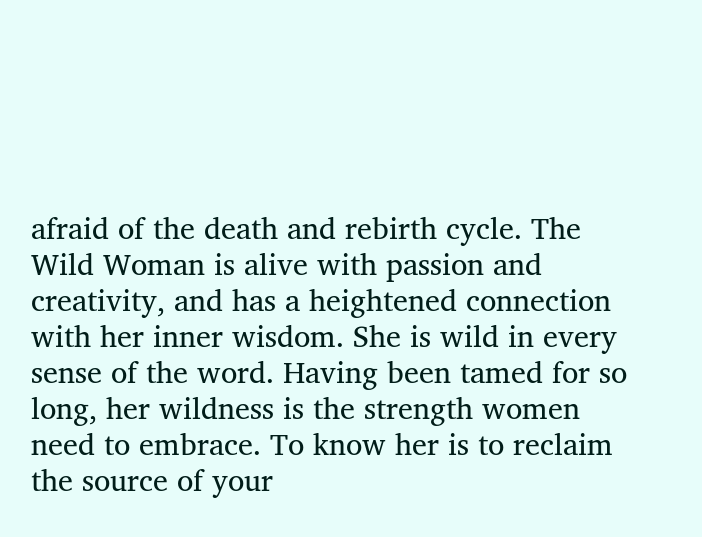afraid of the death and rebirth cycle. The Wild Woman is alive with passion and creativity, and has a heightened connection with her inner wisdom. She is wild in every sense of the word. Having been tamed for so long, her wildness is the strength women need to embrace. To know her is to reclaim the source of your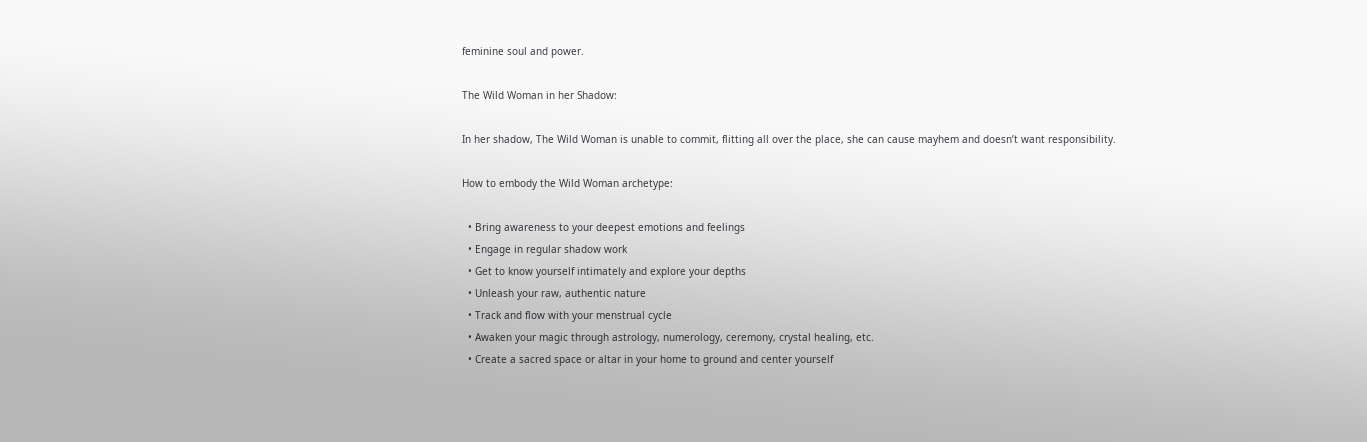feminine soul and power.

The Wild Woman in her Shadow:

In her shadow, The Wild Woman is unable to commit, flitting all over the place, she can cause mayhem and doesn’t want responsibility.

How to embody the Wild Woman archetype:

  • Bring awareness to your deepest emotions and feelings
  • Engage in regular shadow work
  • Get to know yourself intimately and explore your depths
  • Unleash your raw, authentic nature
  • Track and flow with your menstrual cycle
  • Awaken your magic through astrology, numerology, ceremony, crystal healing, etc.
  • Create a sacred space or altar in your home to ground and center yourself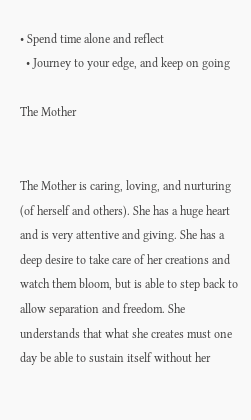• Spend time alone and reflect
  • Journey to your edge, and keep on going

The Mother


The Mother is caring, loving, and nurturing (of herself and others). She has a huge heart and is very attentive and giving. She has a deep desire to take care of her creations and watch them bloom, but is able to step back to allow separation and freedom. She understands that what she creates must one day be able to sustain itself without her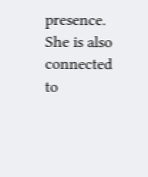presence. She is also connected to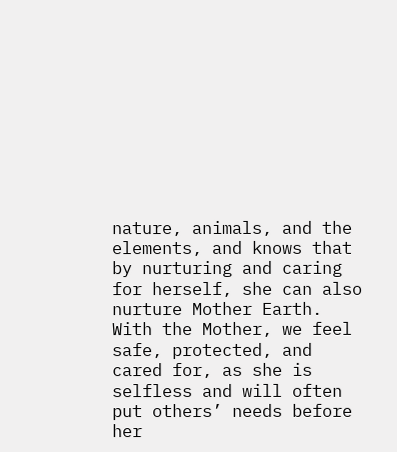nature, animals, and the elements, and knows that by nurturing and caring for herself, she can also nurture Mother Earth. With the Mother, we feel safe, protected, and cared for, as she is selfless and will often put others’ needs before her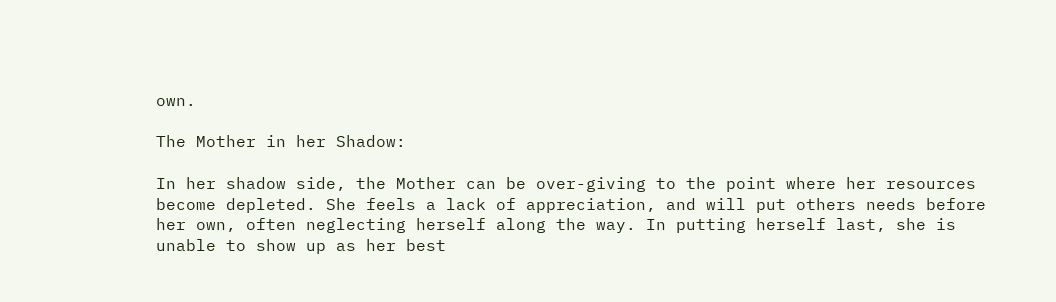own.

The Mother in her Shadow:

In her shadow side, the Mother can be over-giving to the point where her resources become depleted. She feels a lack of appreciation, and will put others needs before her own, often neglecting herself along the way. In putting herself last, she is unable to show up as her best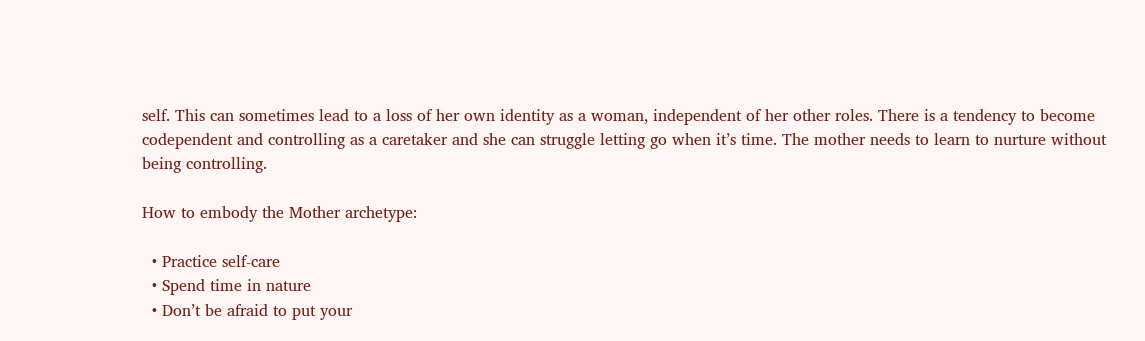self. This can sometimes lead to a loss of her own identity as a woman, independent of her other roles. There is a tendency to become codependent and controlling as a caretaker and she can struggle letting go when it’s time. The mother needs to learn to nurture without being controlling.

How to embody the Mother archetype:

  • Practice self-care
  • Spend time in nature
  • Don’t be afraid to put your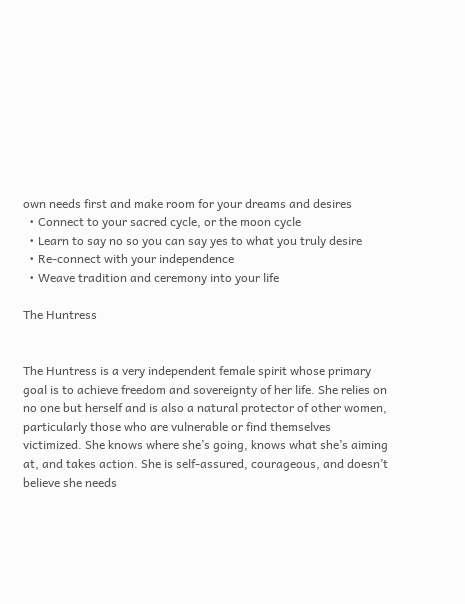own needs first and make room for your dreams and desires
  • Connect to your sacred cycle, or the moon cycle
  • Learn to say no so you can say yes to what you truly desire
  • Re-connect with your independence
  • Weave tradition and ceremony into your life

The Huntress


The Huntress is a very independent female spirit whose primary goal is to achieve freedom and sovereignty of her life. She relies on no one but herself and is also a natural protector of other women, particularly those who are vulnerable or find themselves victimized. She knows where she’s going, knows what she’s aiming at, and takes action. She is self-assured, courageous, and doesn’t believe she needs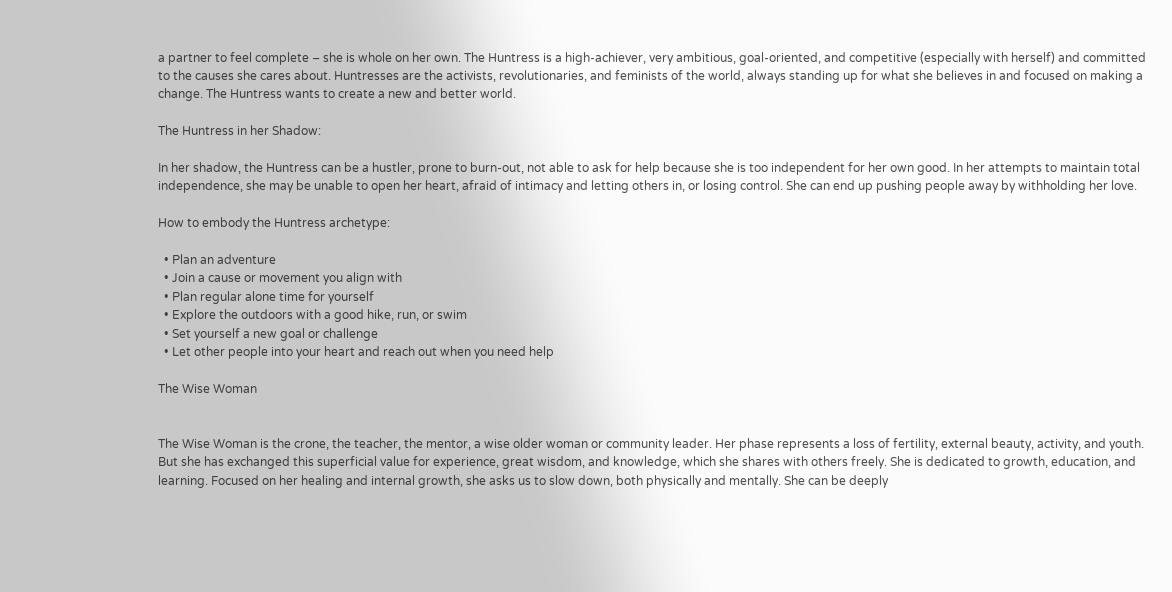a partner to feel complete – she is whole on her own. The Huntress is a high-achiever, very ambitious, goal-oriented, and competitive (especially with herself) and committed to the causes she cares about. Huntresses are the activists, revolutionaries, and feminists of the world, always standing up for what she believes in and focused on making a change. The Huntress wants to create a new and better world.

The Huntress in her Shadow:

In her shadow, the Huntress can be a hustler, prone to burn-out, not able to ask for help because she is too independent for her own good. In her attempts to maintain total independence, she may be unable to open her heart, afraid of intimacy and letting others in, or losing control. She can end up pushing people away by withholding her love.

How to embody the Huntress archetype:

  • Plan an adventure
  • Join a cause or movement you align with
  • Plan regular alone time for yourself
  • Explore the outdoors with a good hike, run, or swim
  • Set yourself a new goal or challenge
  • Let other people into your heart and reach out when you need help

The Wise Woman


The Wise Woman is the crone, the teacher, the mentor, a wise older woman or community leader. Her phase represents a loss of fertility, external beauty, activity, and youth. But she has exchanged this superficial value for experience, great wisdom, and knowledge, which she shares with others freely. She is dedicated to growth, education, and learning. Focused on her healing and internal growth, she asks us to slow down, both physically and mentally. She can be deeply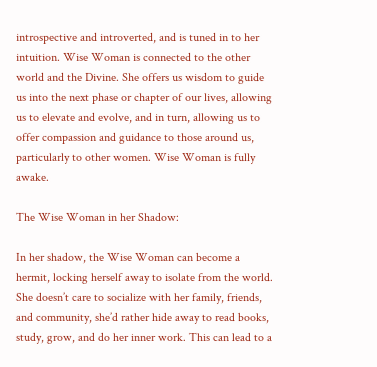introspective and introverted, and is tuned in to her intuition. Wise Woman is connected to the other world and the Divine. She offers us wisdom to guide us into the next phase or chapter of our lives, allowing us to elevate and evolve, and in turn, allowing us to offer compassion and guidance to those around us, particularly to other women. Wise Woman is fully awake.

The Wise Woman in her Shadow:

In her shadow, the Wise Woman can become a hermit, locking herself away to isolate from the world. She doesn’t care to socialize with her family, friends, and community, she’d rather hide away to read books, study, grow, and do her inner work. This can lead to a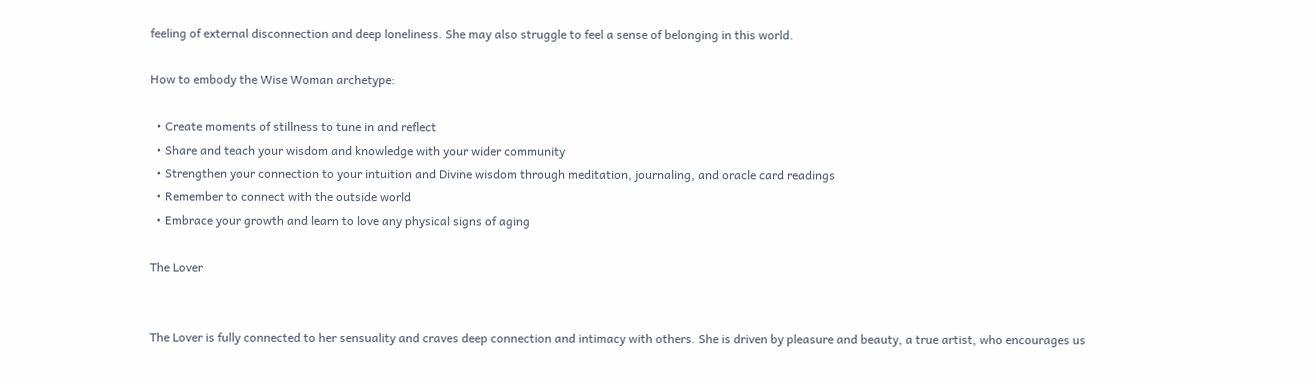feeling of external disconnection and deep loneliness. She may also struggle to feel a sense of belonging in this world.

How to embody the Wise Woman archetype:

  • Create moments of stillness to tune in and reflect
  • Share and teach your wisdom and knowledge with your wider community
  • Strengthen your connection to your intuition and Divine wisdom through meditation, journaling, and oracle card readings
  • Remember to connect with the outside world
  • Embrace your growth and learn to love any physical signs of aging

The Lover


The Lover is fully connected to her sensuality and craves deep connection and intimacy with others. She is driven by pleasure and beauty, a true artist, who encourages us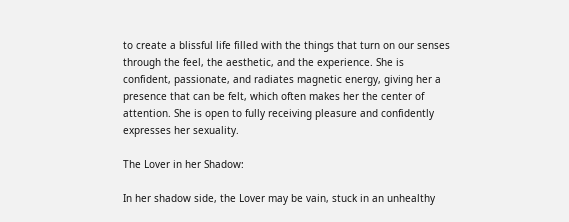to create a blissful life filled with the things that turn on our senses through the feel, the aesthetic, and the experience. She is confident, passionate, and radiates magnetic energy, giving her a presence that can be felt, which often makes her the center of attention. She is open to fully receiving pleasure and confidently expresses her sexuality.

The Lover in her Shadow:

In her shadow side, the Lover may be vain, stuck in an unhealthy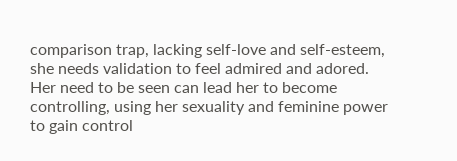comparison trap, lacking self-love and self-esteem, she needs validation to feel admired and adored. Her need to be seen can lead her to become controlling, using her sexuality and feminine power to gain control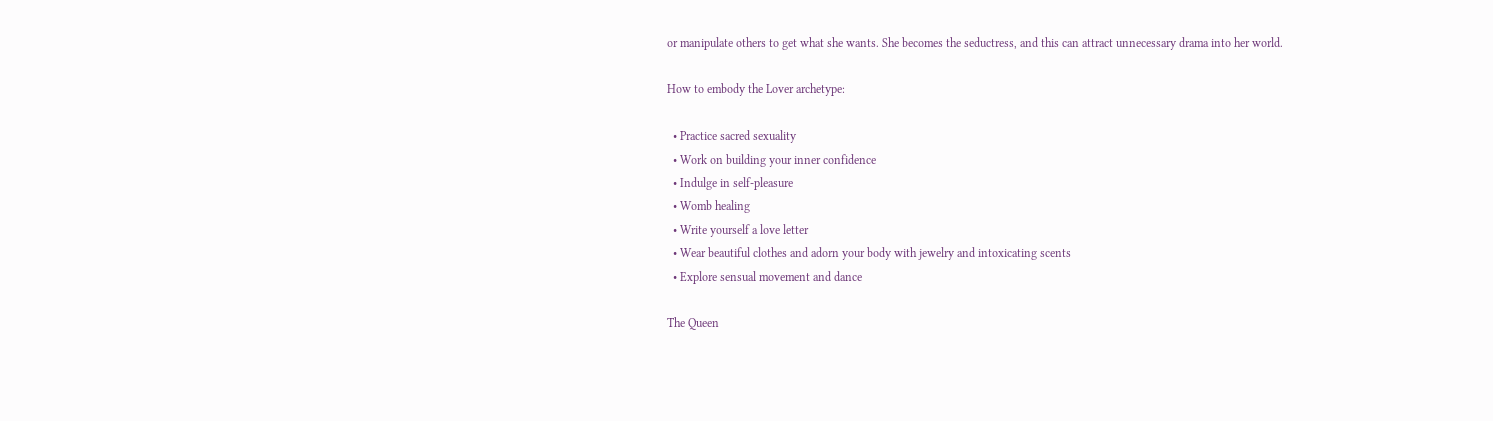or manipulate others to get what she wants. She becomes the seductress, and this can attract unnecessary drama into her world.

How to embody the Lover archetype:

  • Practice sacred sexuality
  • Work on building your inner confidence
  • Indulge in self-pleasure
  • Womb healing
  • Write yourself a love letter
  • Wear beautiful clothes and adorn your body with jewelry and intoxicating scents
  • Explore sensual movement and dance

The Queen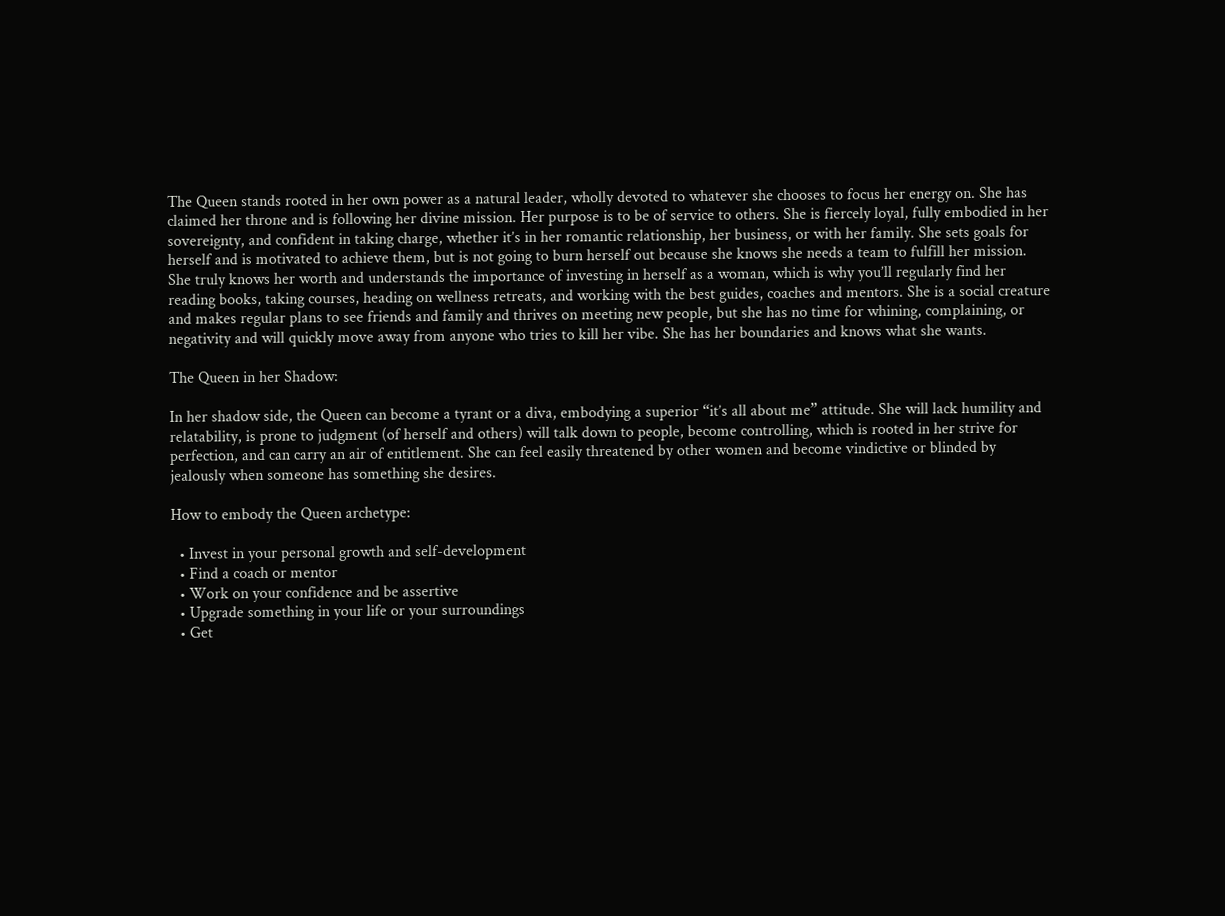The Queen stands rooted in her own power as a natural leader, wholly devoted to whatever she chooses to focus her energy on. She has claimed her throne and is following her divine mission. Her purpose is to be of service to others. She is fiercely loyal, fully embodied in her sovereignty, and confident in taking charge, whether it’s in her romantic relationship, her business, or with her family. She sets goals for herself and is motivated to achieve them, but is not going to burn herself out because she knows she needs a team to fulfill her mission. She truly knows her worth and understands the importance of investing in herself as a woman, which is why you’ll regularly find her reading books, taking courses, heading on wellness retreats, and working with the best guides, coaches and mentors. She is a social creature and makes regular plans to see friends and family and thrives on meeting new people, but she has no time for whining, complaining, or negativity and will quickly move away from anyone who tries to kill her vibe. She has her boundaries and knows what she wants.

The Queen in her Shadow:

In her shadow side, the Queen can become a tyrant or a diva, embodying a superior “it’s all about me” attitude. She will lack humility and relatability, is prone to judgment (of herself and others) will talk down to people, become controlling, which is rooted in her strive for perfection, and can carry an air of entitlement. She can feel easily threatened by other women and become vindictive or blinded by jealously when someone has something she desires.

How to embody the Queen archetype:

  • Invest in your personal growth and self-development
  • Find a coach or mentor
  • Work on your confidence and be assertive
  • Upgrade something in your life or your surroundings
  • Get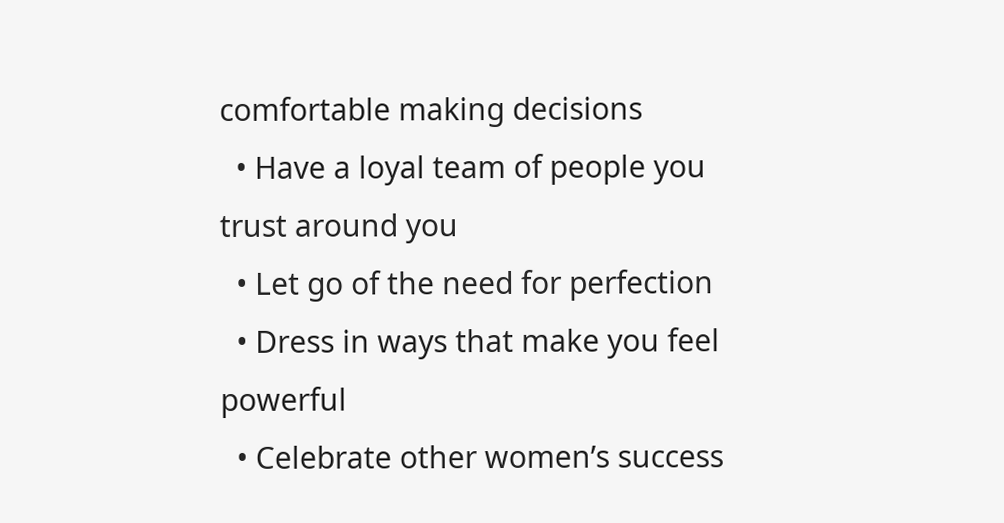comfortable making decisions
  • Have a loyal team of people you trust around you
  • Let go of the need for perfection
  • Dress in ways that make you feel powerful
  • Celebrate other women’s success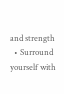and strength
  • Surround yourself with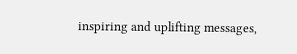inspiring and uplifting messages,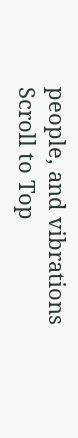people, and vibrations
Scroll to Top